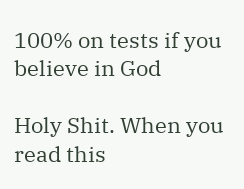100% on tests if you believe in God

Holy Shit. When you read this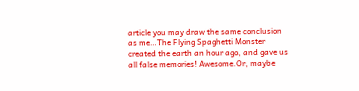article you may draw the same conclusion as me…The Flying Spaghetti Monster created the earth an hour ago, and gave us all false memories! Awesome.Or, maybe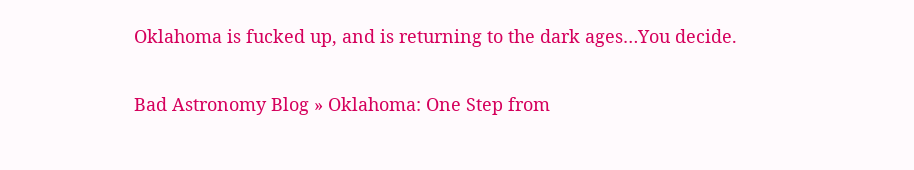Oklahoma is fucked up, and is returning to the dark ages…You decide.

Bad Astronomy Blog » Oklahoma: One Step from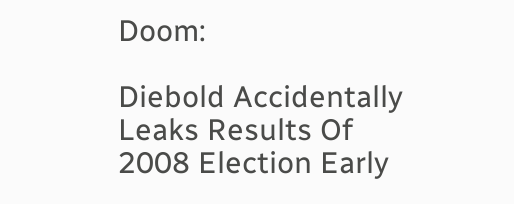Doom:

Diebold Accidentally Leaks Results Of 2008 Election Early